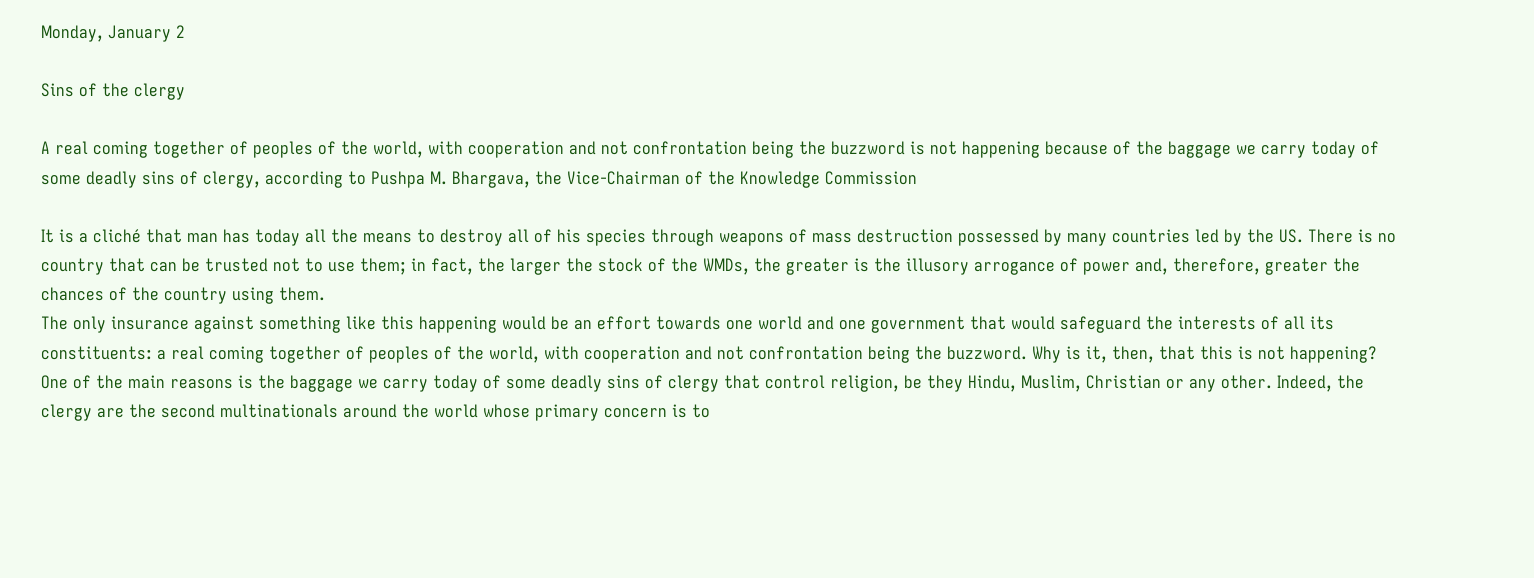Monday, January 2

Sins of the clergy

A real coming together of peoples of the world, with cooperation and not confrontation being the buzzword is not happening because of the baggage we carry today of some deadly sins of clergy, according to Pushpa M. Bhargava, the Vice-Chairman of the Knowledge Commission

It is a cliché that man has today all the means to destroy all of his species through weapons of mass destruction possessed by many countries led by the US. There is no country that can be trusted not to use them; in fact, the larger the stock of the WMDs, the greater is the illusory arrogance of power and, therefore, greater the chances of the country using them.
The only insurance against something like this happening would be an effort towards one world and one government that would safeguard the interests of all its constituents: a real coming together of peoples of the world, with cooperation and not confrontation being the buzzword. Why is it, then, that this is not happening? One of the main reasons is the baggage we carry today of some deadly sins of clergy that control religion, be they Hindu, Muslim, Christian or any other. Indeed, the clergy are the second multinationals around the world whose primary concern is to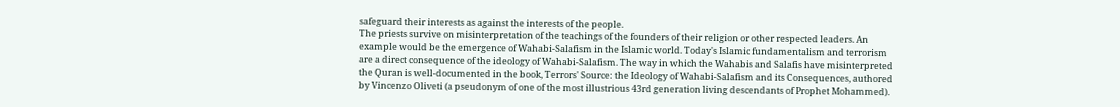safeguard their interests as against the interests of the people.
The priests survive on misinterpretation of the teachings of the founders of their religion or other respected leaders. An example would be the emergence of Wahabi-Salafism in the Islamic world. Today's Islamic fundamentalism and terrorism are a direct consequence of the ideology of Wahabi-Salafism. The way in which the Wahabis and Salafis have misinterpreted the Quran is well-documented in the book, Terrors' Source: the Ideology of Wahabi-Salafism and its Consequences, authored by Vincenzo Oliveti (a pseudonym of one of the most illustrious 43rd generation living descendants of Prophet Mohammed).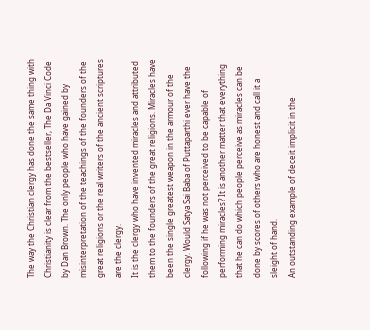The way the Christian clergy has done the same thing with Christianity is clear from the bestseller, The Da Vinci Code by Dan Brown. The only people who have gained by misinterpretation of the teachings of the founders of the great religions or the real writers of the ancient scriptures are the clergy.
It is the clergy who have invented miracles and attributed them to the founders of the great religions. Miracles have been the single greatest weapon in the armour of the clergy. Would Satya Sai Baba of Puttaparthi ever have the following if he was not perceived to be capable of performing miracles? It is another matter that everything that he can do which people perceive as miracles can be done by scores of others who are honest and call it a sleight of hand.
An outstanding example of deceit implicit in the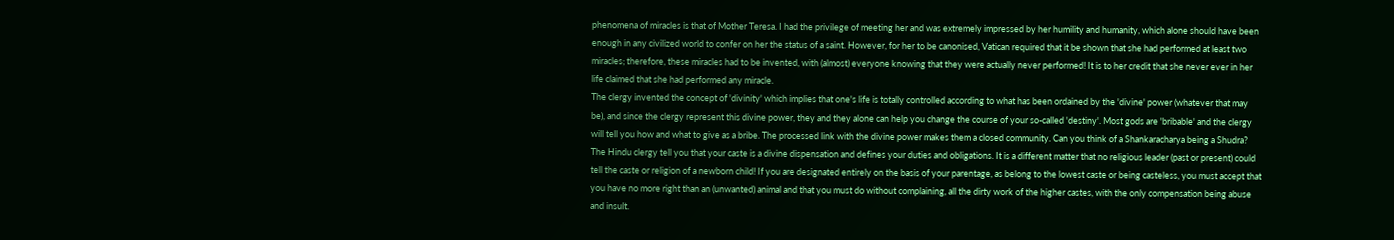phenomena of miracles is that of Mother Teresa. I had the privilege of meeting her and was extremely impressed by her humility and humanity, which alone should have been enough in any civilized world to confer on her the status of a saint. However, for her to be canonised, Vatican required that it be shown that she had performed at least two miracles; therefore, these miracles had to be invented, with (almost) everyone knowing that they were actually never performed! It is to her credit that she never ever in her life claimed that she had performed any miracle.
The clergy invented the concept of 'divinity' which implies that one's life is totally controlled according to what has been ordained by the 'divine' power (whatever that may be), and since the clergy represent this divine power, they and they alone can help you change the course of your so-called 'destiny'. Most gods are 'bribable' and the clergy will tell you how and what to give as a bribe. The processed link with the divine power makes them a closed community. Can you think of a Shankaracharya being a Shudra?
The Hindu clergy tell you that your caste is a divine dispensation and defines your duties and obligations. It is a different matter that no religious leader (past or present) could tell the caste or religion of a newborn child! If you are designated entirely on the basis of your parentage, as belong to the lowest caste or being casteless, you must accept that you have no more right than an (unwanted) animal and that you must do without complaining, all the dirty work of the higher castes, with the only compensation being abuse and insult.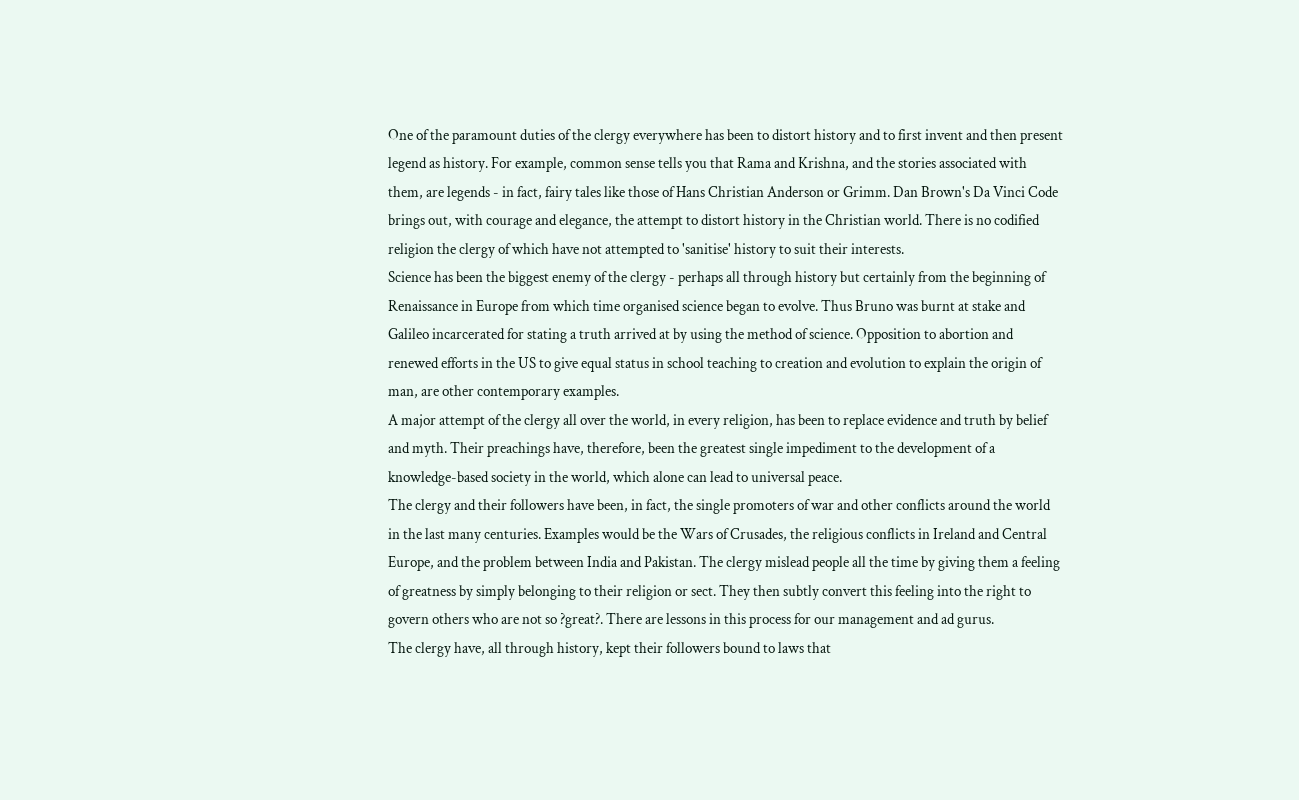One of the paramount duties of the clergy everywhere has been to distort history and to first invent and then present legend as history. For example, common sense tells you that Rama and Krishna, and the stories associated with them, are legends - in fact, fairy tales like those of Hans Christian Anderson or Grimm. Dan Brown's Da Vinci Code brings out, with courage and elegance, the attempt to distort history in the Christian world. There is no codified religion the clergy of which have not attempted to 'sanitise' history to suit their interests.
Science has been the biggest enemy of the clergy - perhaps all through history but certainly from the beginning of Renaissance in Europe from which time organised science began to evolve. Thus Bruno was burnt at stake and Galileo incarcerated for stating a truth arrived at by using the method of science. Opposition to abortion and renewed efforts in the US to give equal status in school teaching to creation and evolution to explain the origin of man, are other contemporary examples.
A major attempt of the clergy all over the world, in every religion, has been to replace evidence and truth by belief and myth. Their preachings have, therefore, been the greatest single impediment to the development of a knowledge-based society in the world, which alone can lead to universal peace.
The clergy and their followers have been, in fact, the single promoters of war and other conflicts around the world in the last many centuries. Examples would be the Wars of Crusades, the religious conflicts in Ireland and Central Europe, and the problem between India and Pakistan. The clergy mislead people all the time by giving them a feeling of greatness by simply belonging to their religion or sect. They then subtly convert this feeling into the right to govern others who are not so ?great?. There are lessons in this process for our management and ad gurus.
The clergy have, all through history, kept their followers bound to laws that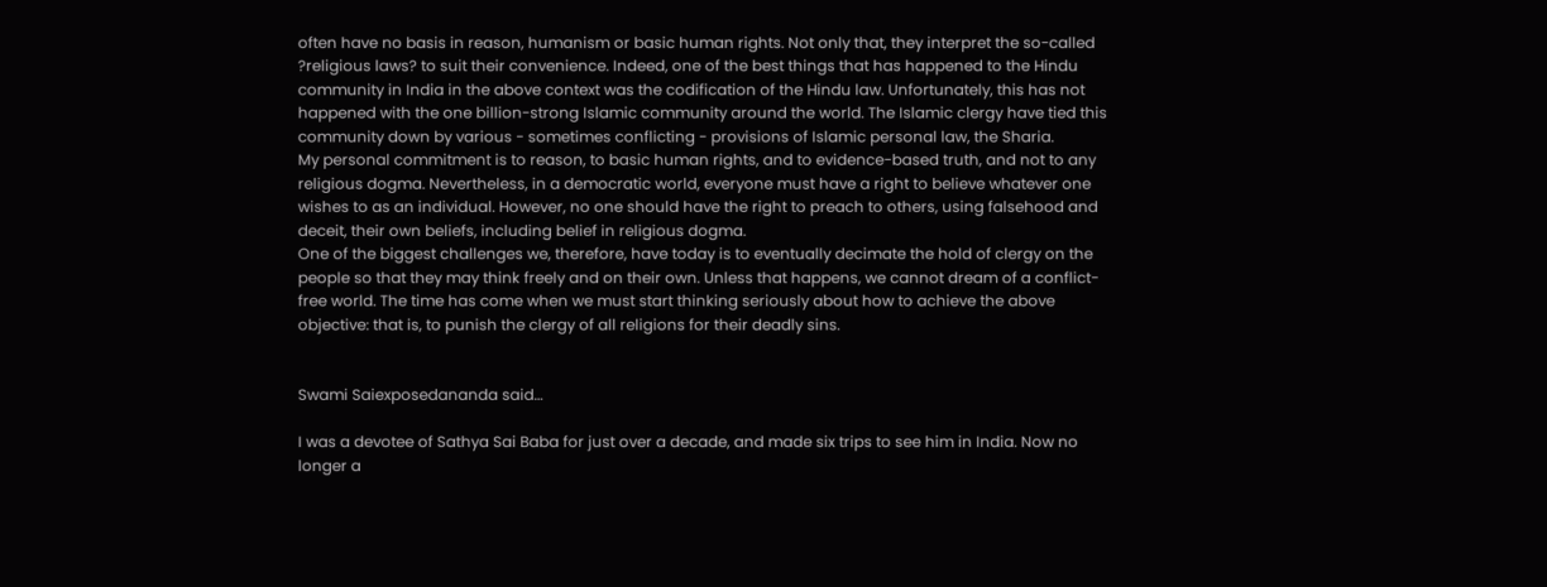often have no basis in reason, humanism or basic human rights. Not only that, they interpret the so-called ?religious laws? to suit their convenience. Indeed, one of the best things that has happened to the Hindu community in India in the above context was the codification of the Hindu law. Unfortunately, this has not happened with the one billion-strong Islamic community around the world. The Islamic clergy have tied this community down by various - sometimes conflicting - provisions of Islamic personal law, the Sharia.
My personal commitment is to reason, to basic human rights, and to evidence-based truth, and not to any religious dogma. Nevertheless, in a democratic world, everyone must have a right to believe whatever one wishes to as an individual. However, no one should have the right to preach to others, using falsehood and deceit, their own beliefs, including belief in religious dogma.
One of the biggest challenges we, therefore, have today is to eventually decimate the hold of clergy on the people so that they may think freely and on their own. Unless that happens, we cannot dream of a conflict-free world. The time has come when we must start thinking seriously about how to achieve the above objective: that is, to punish the clergy of all religions for their deadly sins.


Swami Saiexposedananda said...

I was a devotee of Sathya Sai Baba for just over a decade, and made six trips to see him in India. Now no longer a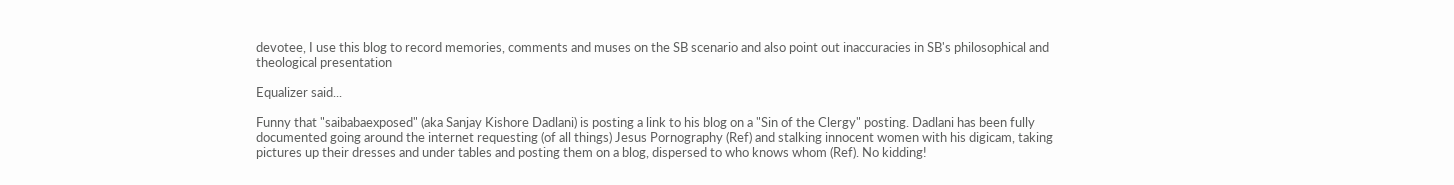devotee, I use this blog to record memories, comments and muses on the SB scenario and also point out inaccuracies in SB's philosophical and theological presentation

Equalizer said...

Funny that "saibabaexposed" (aka Sanjay Kishore Dadlani) is posting a link to his blog on a "Sin of the Clergy" posting. Dadlani has been fully documented going around the internet requesting (of all things) Jesus Pornography (Ref) and stalking innocent women with his digicam, taking pictures up their dresses and under tables and posting them on a blog, dispersed to who knows whom (Ref). No kidding!